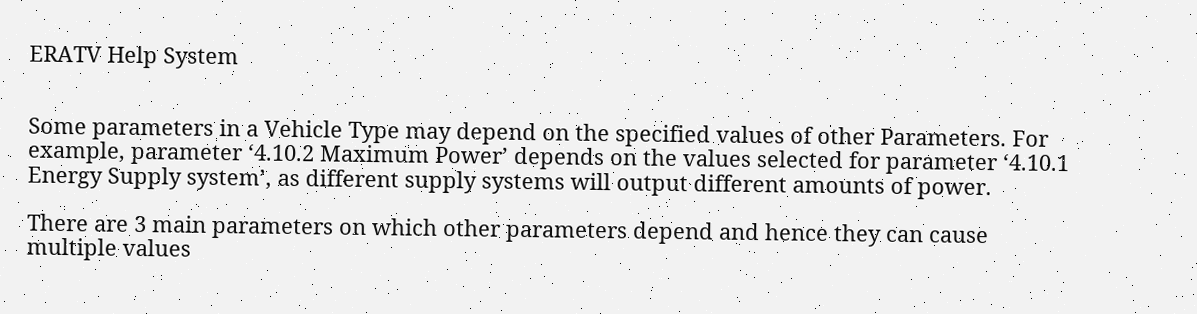ERATV Help System


Some parameters in a Vehicle Type may depend on the specified values of other Parameters. For example, parameter ‘4.10.2 Maximum Power’ depends on the values selected for parameter ‘4.10.1 Energy Supply system’, as different supply systems will output different amounts of power.

There are 3 main parameters on which other parameters depend and hence they can cause multiple values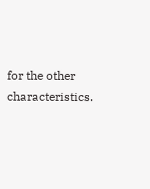for the other characteristics.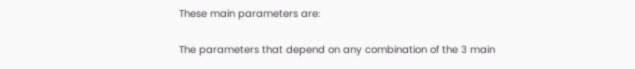These main parameters are:

The parameters that depend on any combination of the 3 main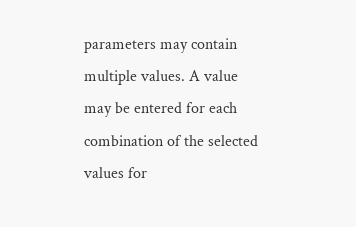parameters may contain multiple values. A value may be entered for each combination of the selected values for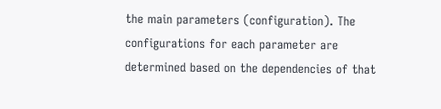the main parameters (configuration). The configurations for each parameter are determined based on the dependencies of that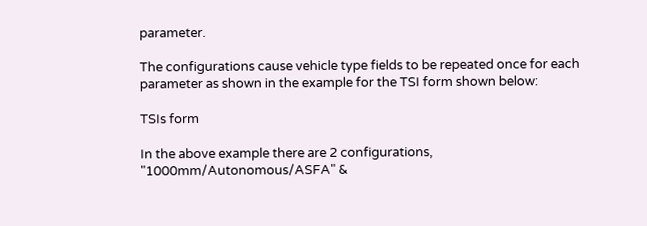parameter.

The configurations cause vehicle type fields to be repeated once for each parameter as shown in the example for the TSI form shown below:

TSIs form

In the above example there are 2 configurations, "1000mm/Autonomous/ASFA" &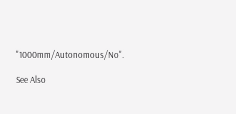"1000mm/Autonomous/No".

See Also